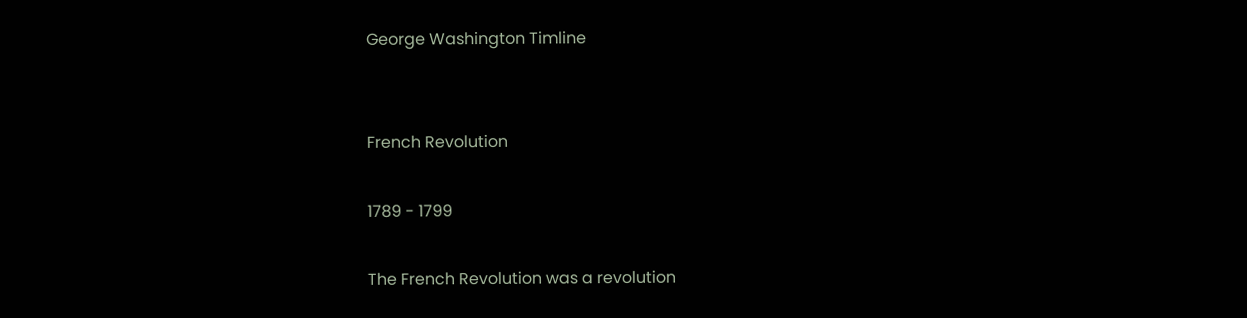George Washington Timline


French Revolution

1789 - 1799

The French Revolution was a revolution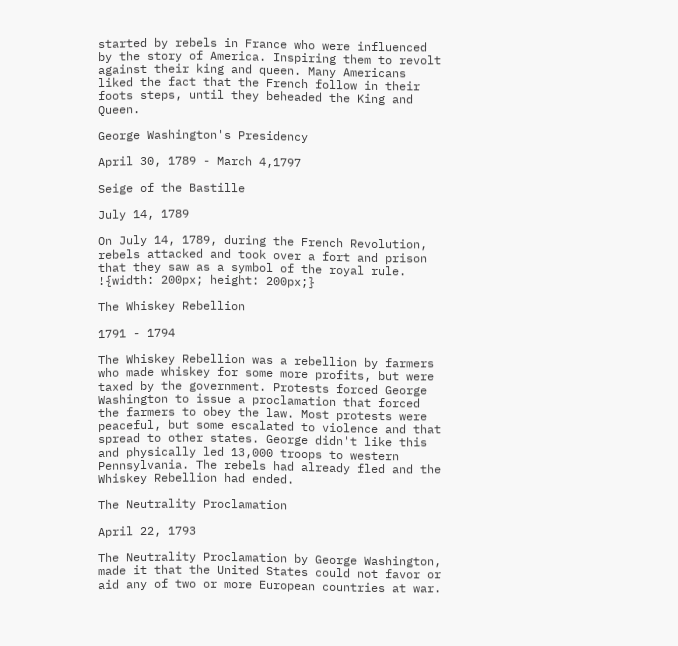started by rebels in France who were influenced by the story of America. Inspiring them to revolt against their king and queen. Many Americans liked the fact that the French follow in their foots steps, until they beheaded the King and Queen.

George Washington's Presidency

April 30, 1789 - March 4,1797

Seige of the Bastille

July 14, 1789

On July 14, 1789, during the French Revolution, rebels attacked and took over a fort and prison that they saw as a symbol of the royal rule. !{width: 200px; height: 200px;}

The Whiskey Rebellion

1791 - 1794

The Whiskey Rebellion was a rebellion by farmers who made whiskey for some more profits, but were taxed by the government. Protests forced George Washington to issue a proclamation that forced the farmers to obey the law. Most protests were peaceful, but some escalated to violence and that spread to other states. George didn't like this and physically led 13,000 troops to western Pennsylvania. The rebels had already fled and the Whiskey Rebellion had ended.

The Neutrality Proclamation

April 22, 1793

The Neutrality Proclamation by George Washington, made it that the United States could not favor or aid any of two or more European countries at war.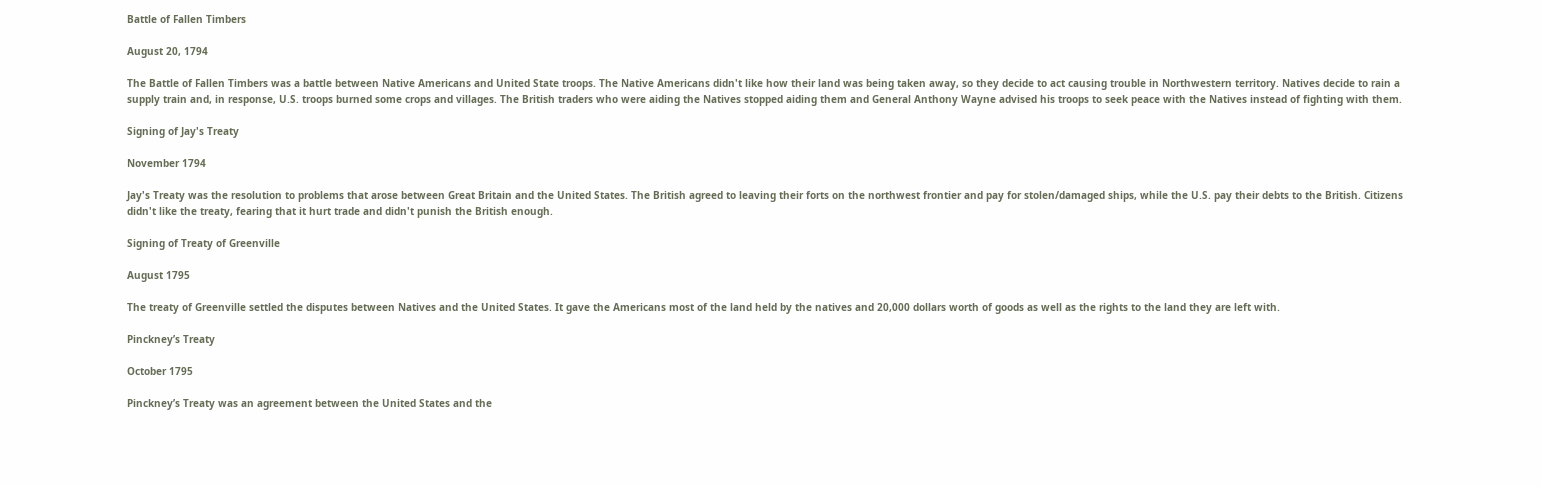Battle of Fallen Timbers

August 20, 1794

The Battle of Fallen Timbers was a battle between Native Americans and United State troops. The Native Americans didn't like how their land was being taken away, so they decide to act causing trouble in Northwestern territory. Natives decide to rain a supply train and, in response, U.S. troops burned some crops and villages. The British traders who were aiding the Natives stopped aiding them and General Anthony Wayne advised his troops to seek peace with the Natives instead of fighting with them.

Signing of Jay's Treaty

November 1794

Jay's Treaty was the resolution to problems that arose between Great Britain and the United States. The British agreed to leaving their forts on the northwest frontier and pay for stolen/damaged ships, while the U.S. pay their debts to the British. Citizens didn't like the treaty, fearing that it hurt trade and didn't punish the British enough.

Signing of Treaty of Greenville

August 1795

The treaty of Greenville settled the disputes between Natives and the United States. It gave the Americans most of the land held by the natives and 20,000 dollars worth of goods as well as the rights to the land they are left with.

Pinckney’s Treaty

October 1795

Pinckney’s Treaty was an agreement between the United States and the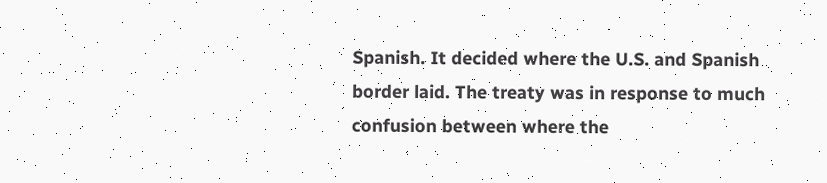Spanish. It decided where the U.S. and Spanish border laid. The treaty was in response to much confusion between where the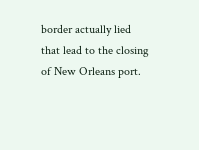border actually lied that lead to the closing of New Orleans port.